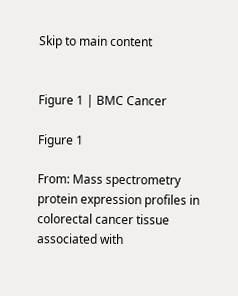Skip to main content


Figure 1 | BMC Cancer

Figure 1

From: Mass spectrometry protein expression profiles in colorectal cancer tissue associated with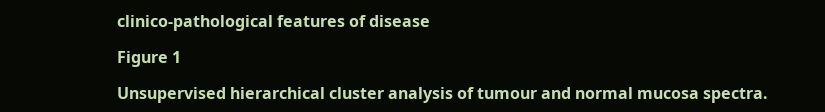clinico-pathological features of disease

Figure 1

Unsupervised hierarchical cluster analysis of tumour and normal mucosa spectra.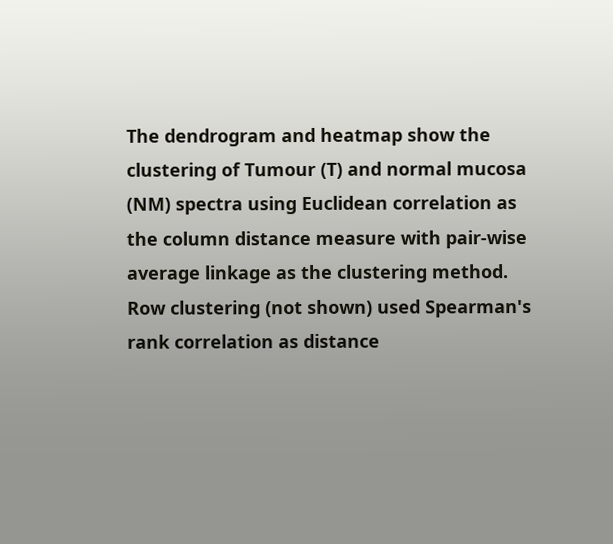The dendrogram and heatmap show the clustering of Tumour (T) and normal mucosa (NM) spectra using Euclidean correlation as the column distance measure with pair-wise average linkage as the clustering method. Row clustering (not shown) used Spearman's rank correlation as distance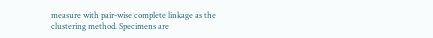measure with pair-wise complete linkage as the clustering method. Specimens are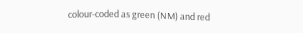colour-coded as green (NM) and red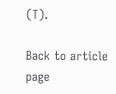(T).

Back to article page